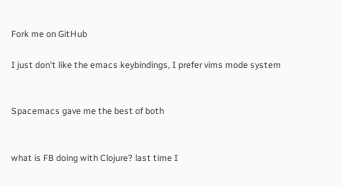Fork me on GitHub

I just don't like the emacs keybindings, I prefer vims mode system


Spacemacs gave me the best of both


what is FB doing with Clojure? last time I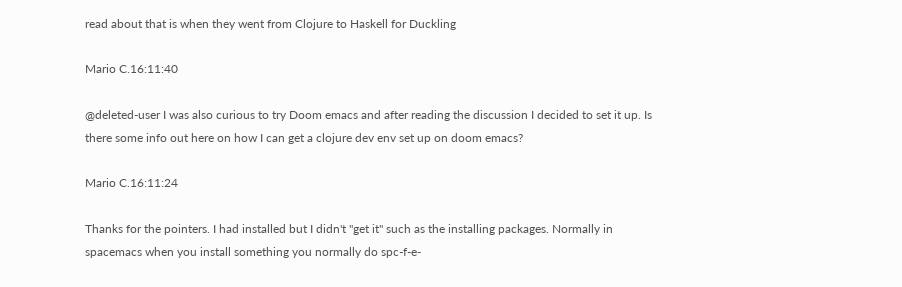read about that is when they went from Clojure to Haskell for Duckling

Mario C.16:11:40

@deleted-user I was also curious to try Doom emacs and after reading the discussion I decided to set it up. Is there some info out here on how I can get a clojure dev env set up on doom emacs?

Mario C.16:11:24

Thanks for the pointers. I had installed but I didn't "get it" such as the installing packages. Normally in spacemacs when you install something you normally do spc-f-e-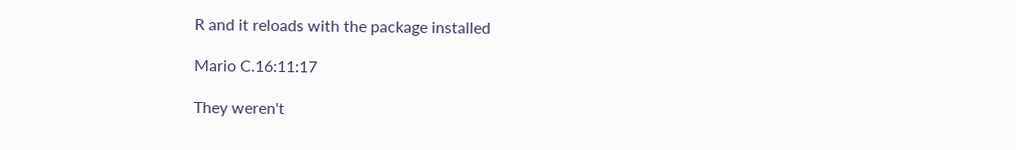R and it reloads with the package installed

Mario C.16:11:17

They weren't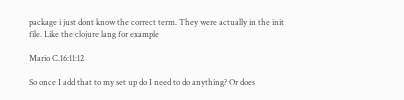package i just dont know the correct term. They were actually in the init file. Like the clojure lang for example

Mario C.16:11:12

So once I add that to my set up do I need to do anything? Or does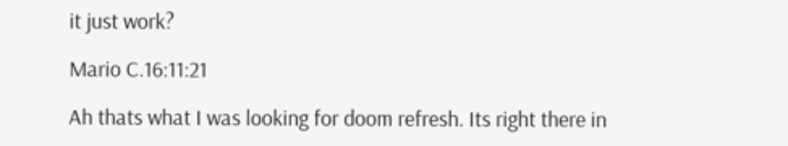it just work?

Mario C.16:11:21

Ah thats what I was looking for doom refresh. Its right there in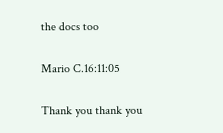the docs too

Mario C.16:11:05

Thank you thank you